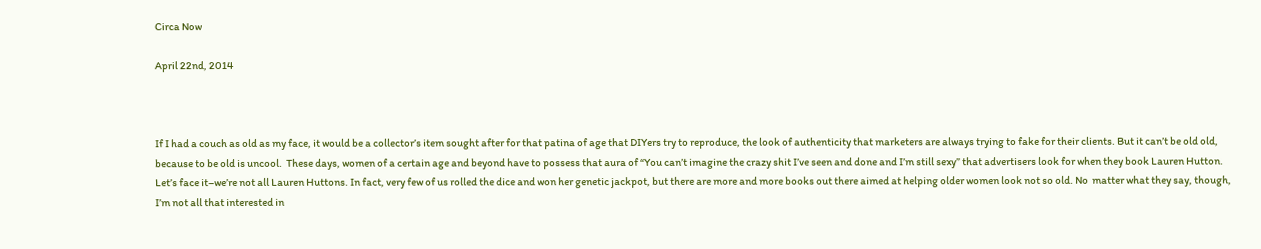Circa Now

April 22nd, 2014



If I had a couch as old as my face, it would be a collector’s item sought after for that patina of age that DIYers try to reproduce, the look of authenticity that marketers are always trying to fake for their clients. But it can’t be old old, because to be old is uncool.  These days, women of a certain age and beyond have to possess that aura of “You can’t imagine the crazy shit I’ve seen and done and I’m still sexy” that advertisers look for when they book Lauren Hutton. Let’s face it–we’re not all Lauren Huttons. In fact, very few of us rolled the dice and won her genetic jackpot, but there are more and more books out there aimed at helping older women look not so old. No  matter what they say, though, I’m not all that interested in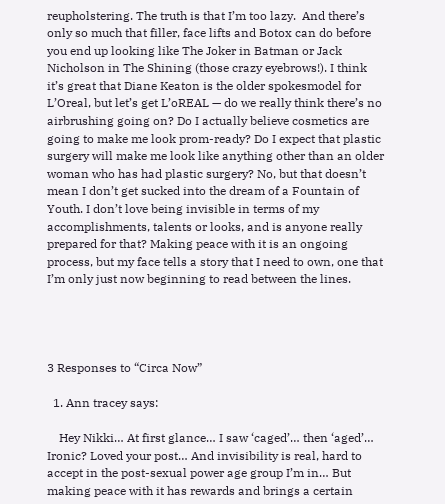reupholstering. The truth is that I’m too lazy.  And there’s only so much that filler, face lifts and Botox can do before you end up looking like The Joker in Batman or Jack Nicholson in The Shining (those crazy eyebrows!). I think it’s great that Diane Keaton is the older spokesmodel for L’Oreal, but let’s get L’oREAL — do we really think there’s no airbrushing going on? Do I actually believe cosmetics are going to make me look prom-ready? Do I expect that plastic surgery will make me look like anything other than an older woman who has had plastic surgery? No, but that doesn’t mean I don’t get sucked into the dream of a Fountain of Youth. I don’t love being invisible in terms of my accomplishments, talents or looks, and is anyone really prepared for that? Making peace with it is an ongoing process, but my face tells a story that I need to own, one that I’m only just now beginning to read between the lines.




3 Responses to “Circa Now”

  1. Ann tracey says:

    Hey Nikki… At first glance… I saw ‘caged’… then ‘aged’… Ironic? Loved your post… And invisibility is real, hard to accept in the post-sexual power age group I’m in… But making peace with it has rewards and brings a certain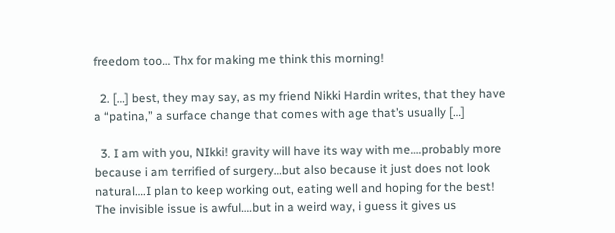freedom too… Thx for making me think this morning!

  2. […] best, they may say, as my friend Nikki Hardin writes, that they have a “patina,” a surface change that comes with age that’s usually […]

  3. I am with you, NIkki! gravity will have its way with me….probably more because i am terrified of surgery…but also because it just does not look natural….I plan to keep working out, eating well and hoping for the best! The invisible issue is awful….but in a weird way, i guess it gives us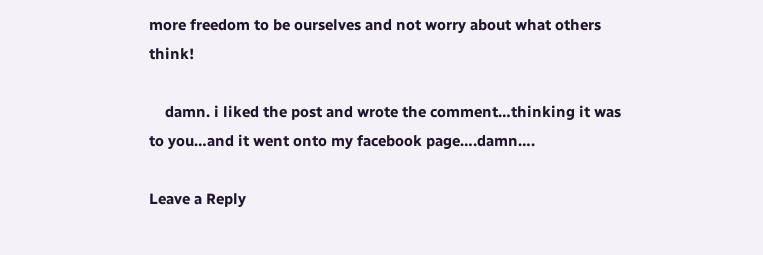more freedom to be ourselves and not worry about what others think!

    damn. i liked the post and wrote the comment…thinking it was to you…and it went onto my facebook page….damn….

Leave a Reply